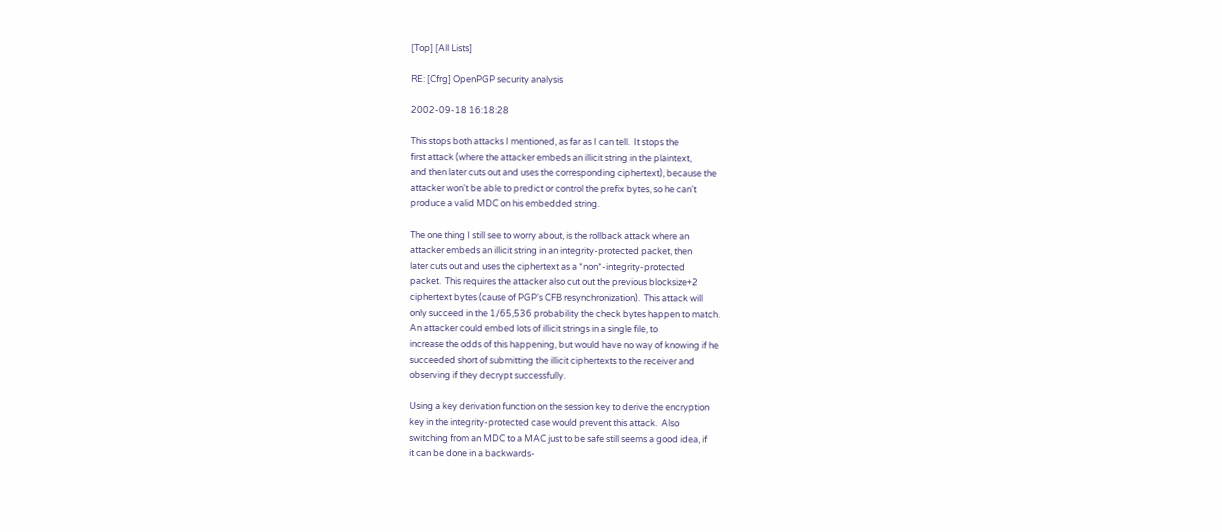[Top] [All Lists]

RE: [Cfrg] OpenPGP security analysis

2002-09-18 16:18:28

This stops both attacks I mentioned, as far as I can tell.  It stops the
first attack (where the attacker embeds an illicit string in the plaintext,
and then later cuts out and uses the corresponding ciphertext), because the
attacker won't be able to predict or control the prefix bytes, so he can't
produce a valid MDC on his embedded string.

The one thing I still see to worry about, is the rollback attack where an
attacker embeds an illicit string in an integrity-protected packet, then
later cuts out and uses the ciphertext as a *non*-integrity-protected
packet.  This requires the attacker also cut out the previous blocksize+2
ciphertext bytes (cause of PGP's CFB resynchronization).  This attack will
only succeed in the 1/65,536 probability the check bytes happen to match.
An attacker could embed lots of illicit strings in a single file, to
increase the odds of this happening, but would have no way of knowing if he
succeeded short of submitting the illicit ciphertexts to the receiver and
observing if they decrypt successfully.

Using a key derivation function on the session key to derive the encryption
key in the integrity-protected case would prevent this attack.  Also
switching from an MDC to a MAC just to be safe still seems a good idea, if
it can be done in a backwards-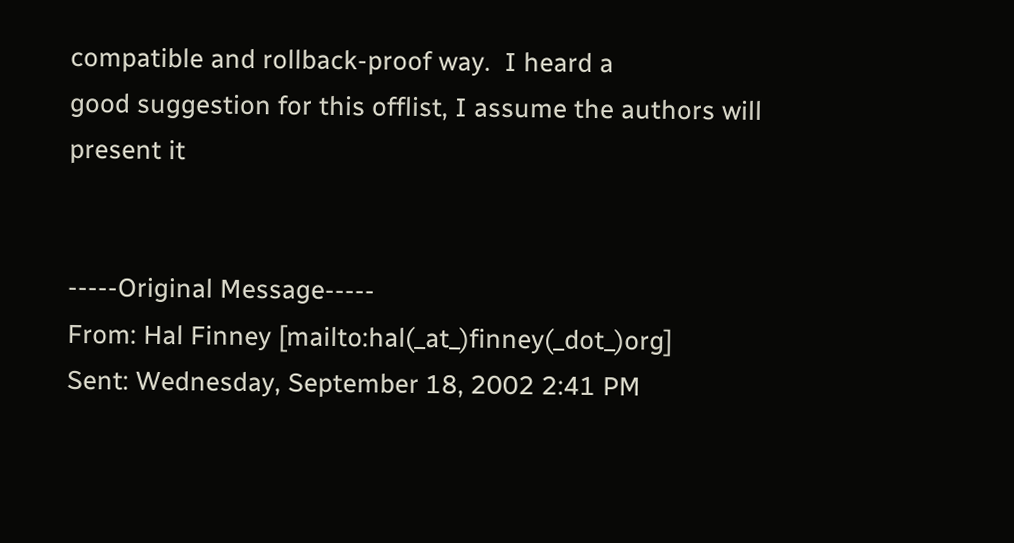compatible and rollback-proof way.  I heard a
good suggestion for this offlist, I assume the authors will present it


-----Original Message-----
From: Hal Finney [mailto:hal(_at_)finney(_dot_)org]
Sent: Wednesday, September 18, 2002 2:41 PM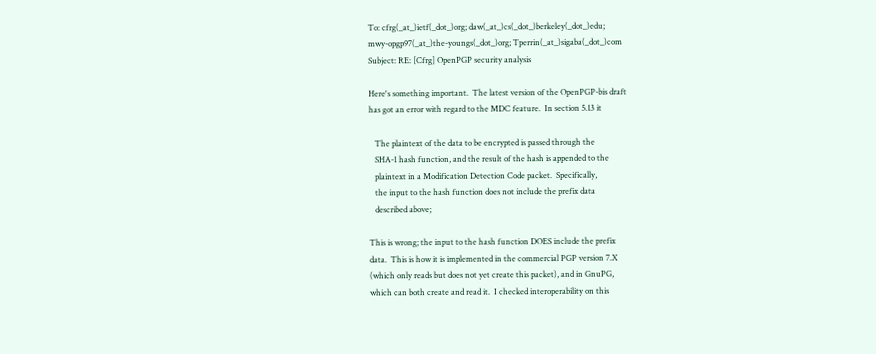To: cfrg(_at_)ietf(_dot_)org; daw(_at_)cs(_dot_)berkeley(_dot_)edu;
mwy-opgp97(_at_)the-youngs(_dot_)org; Tperrin(_at_)sigaba(_dot_)com
Subject: RE: [Cfrg] OpenPGP security analysis

Here's something important.  The latest version of the OpenPGP-bis draft
has got an error with regard to the MDC feature.  In section 5.13 it

   The plaintext of the data to be encrypted is passed through the
   SHA-1 hash function, and the result of the hash is appended to the
   plaintext in a Modification Detection Code packet.  Specifically,
   the input to the hash function does not include the prefix data
   described above;

This is wrong; the input to the hash function DOES include the prefix
data.  This is how it is implemented in the commercial PGP version 7.X
(which only reads but does not yet create this packet), and in GnuPG,
which can both create and read it.  I checked interoperability on this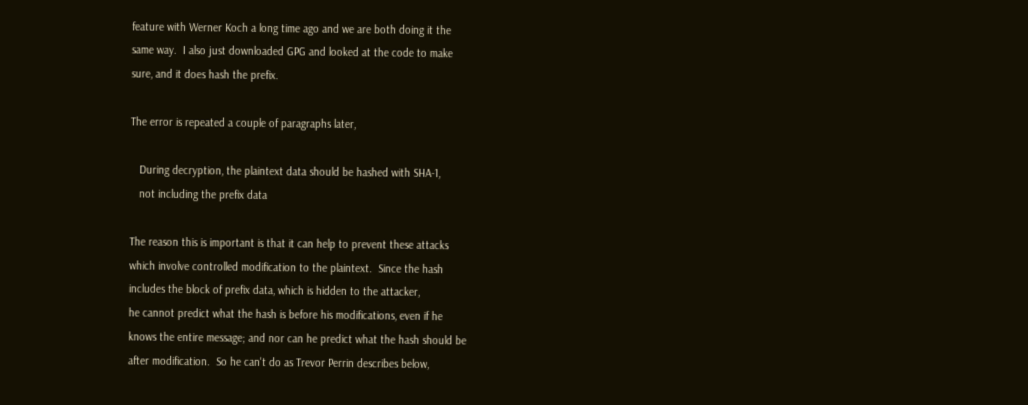feature with Werner Koch a long time ago and we are both doing it the
same way.  I also just downloaded GPG and looked at the code to make
sure, and it does hash the prefix.

The error is repeated a couple of paragraphs later,

   During decryption, the plaintext data should be hashed with SHA-1,
   not including the prefix data

The reason this is important is that it can help to prevent these attacks
which involve controlled modification to the plaintext.  Since the hash
includes the block of prefix data, which is hidden to the attacker,
he cannot predict what the hash is before his modifications, even if he
knows the entire message; and nor can he predict what the hash should be
after modification.  So he can't do as Trevor Perrin describes below,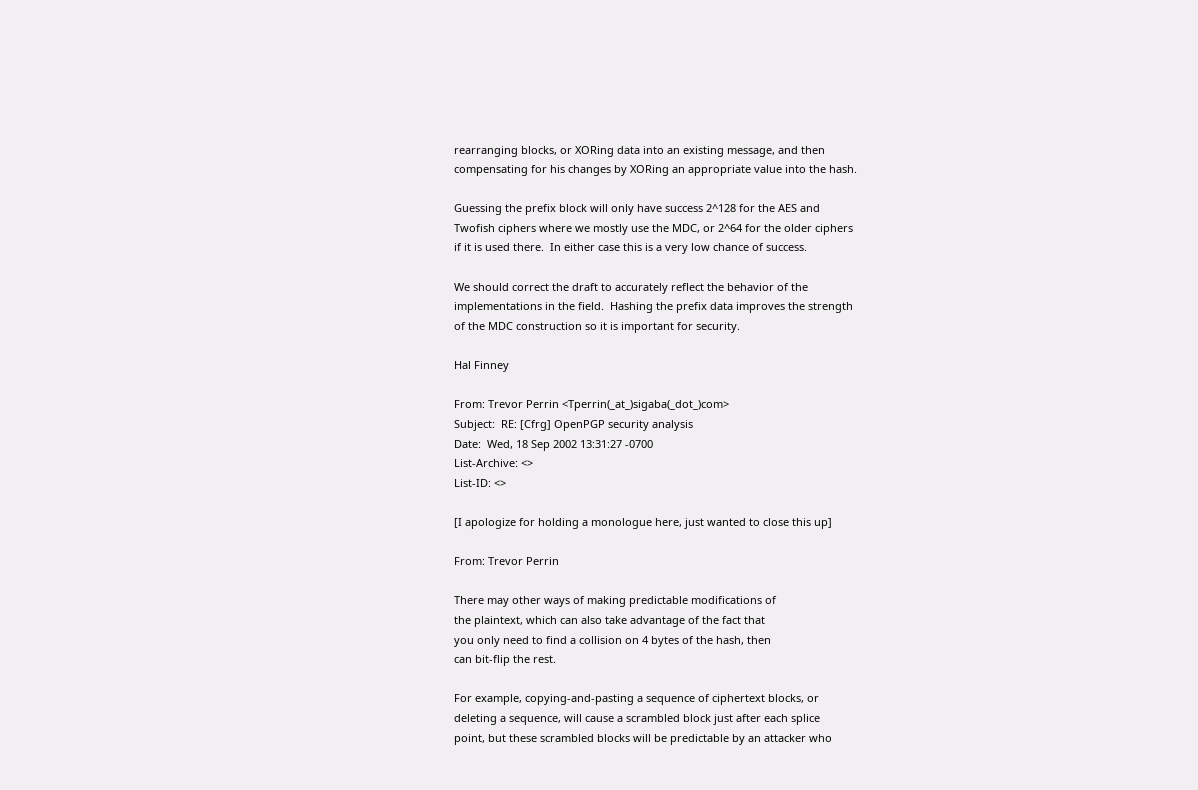rearranging blocks, or XORing data into an existing message, and then
compensating for his changes by XORing an appropriate value into the hash.

Guessing the prefix block will only have success 2^128 for the AES and
Twofish ciphers where we mostly use the MDC, or 2^64 for the older ciphers
if it is used there.  In either case this is a very low chance of success.

We should correct the draft to accurately reflect the behavior of the
implementations in the field.  Hashing the prefix data improves the strength
of the MDC construction so it is important for security.

Hal Finney

From: Trevor Perrin <Tperrin(_at_)sigaba(_dot_)com>
Subject:  RE: [Cfrg] OpenPGP security analysis
Date:  Wed, 18 Sep 2002 13:31:27 -0700
List-Archive: <>
List-ID: <>

[I apologize for holding a monologue here, just wanted to close this up]

From: Trevor Perrin

There may other ways of making predictable modifications of
the plaintext, which can also take advantage of the fact that
you only need to find a collision on 4 bytes of the hash, then
can bit-flip the rest.

For example, copying-and-pasting a sequence of ciphertext blocks, or
deleting a sequence, will cause a scrambled block just after each splice
point, but these scrambled blocks will be predictable by an attacker who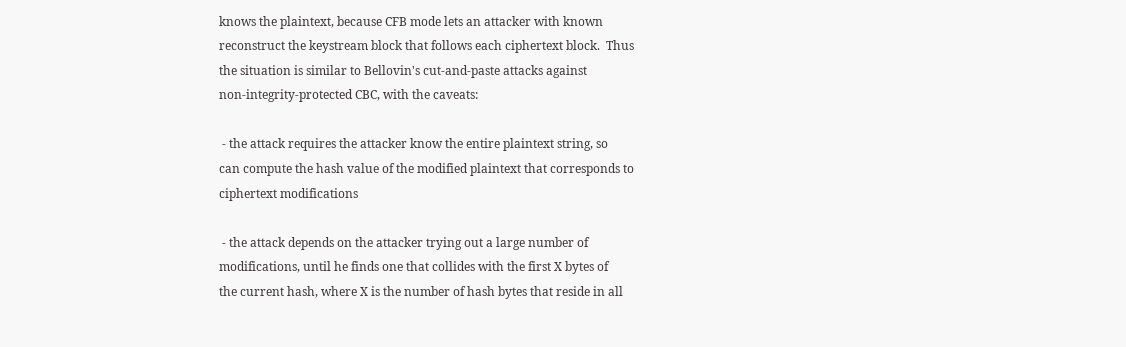knows the plaintext, because CFB mode lets an attacker with known
reconstruct the keystream block that follows each ciphertext block.  Thus
the situation is similar to Bellovin's cut-and-paste attacks against
non-integrity-protected CBC, with the caveats:

 - the attack requires the attacker know the entire plaintext string, so
can compute the hash value of the modified plaintext that corresponds to
ciphertext modifications

 - the attack depends on the attacker trying out a large number of
modifications, until he finds one that collides with the first X bytes of
the current hash, where X is the number of hash bytes that reside in all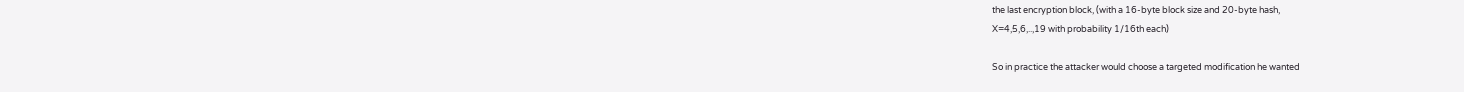the last encryption block, (with a 16-byte block size and 20-byte hash,
X=4,5,6,..,19 with probability 1/16th each)

So in practice the attacker would choose a targeted modification he wanted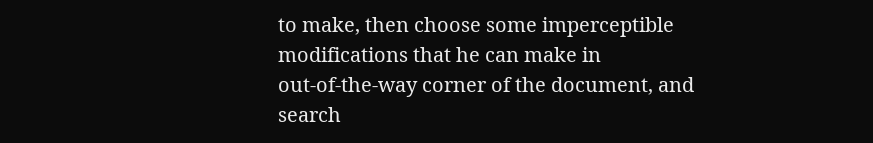to make, then choose some imperceptible modifications that he can make in
out-of-the-way corner of the document, and search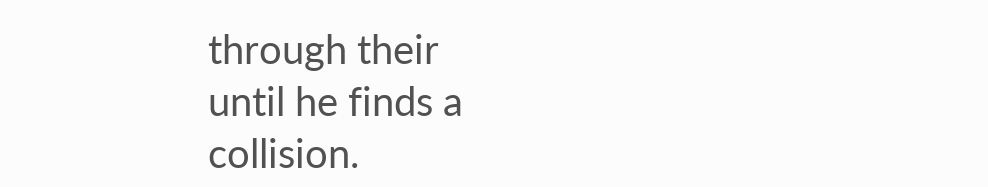through their
until he finds a collision.